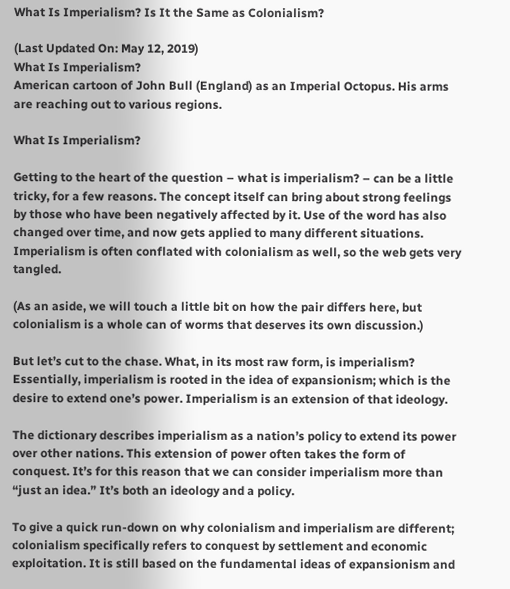What Is Imperialism? Is It the Same as Colonialism?

(Last Updated On: May 12, 2019)
What Is Imperialism?
American cartoon of John Bull (England) as an Imperial Octopus. His arms are reaching out to various regions.

What Is Imperialism?

Getting to the heart of the question – what is imperialism? – can be a little tricky, for a few reasons. The concept itself can bring about strong feelings by those who have been negatively affected by it. Use of the word has also changed over time, and now gets applied to many different situations. Imperialism is often conflated with colonialism as well, so the web gets very tangled.

(As an aside, we will touch a little bit on how the pair differs here, but colonialism is a whole can of worms that deserves its own discussion.)

But let’s cut to the chase. What, in its most raw form, is imperialism? Essentially, imperialism is rooted in the idea of expansionism; which is the desire to extend one’s power. Imperialism is an extension of that ideology.

The dictionary describes imperialism as a nation’s policy to extend its power over other nations. This extension of power often takes the form of conquest. It’s for this reason that we can consider imperialism more than “just an idea.” It’s both an ideology and a policy.

To give a quick run-down on why colonialism and imperialism are different; colonialism specifically refers to conquest by settlement and economic exploitation. It is still based on the fundamental ideas of expansionism and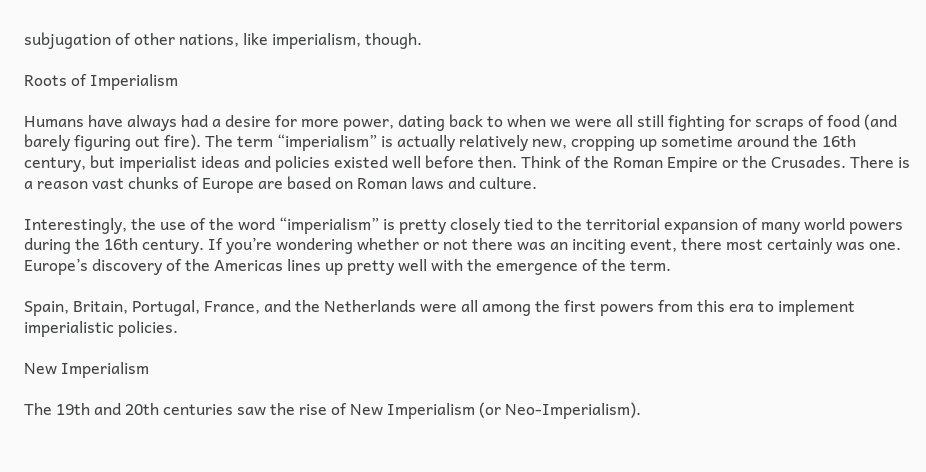subjugation of other nations, like imperialism, though.

Roots of Imperialism

Humans have always had a desire for more power, dating back to when we were all still fighting for scraps of food (and barely figuring out fire). The term “imperialism” is actually relatively new, cropping up sometime around the 16th century, but imperialist ideas and policies existed well before then. Think of the Roman Empire or the Crusades. There is a reason vast chunks of Europe are based on Roman laws and culture.

Interestingly, the use of the word “imperialism” is pretty closely tied to the territorial expansion of many world powers during the 16th century. If you’re wondering whether or not there was an inciting event, there most certainly was one. Europe’s discovery of the Americas lines up pretty well with the emergence of the term.

Spain, Britain, Portugal, France, and the Netherlands were all among the first powers from this era to implement imperialistic policies.

New Imperialism

The 19th and 20th centuries saw the rise of New Imperialism (or Neo-Imperialism).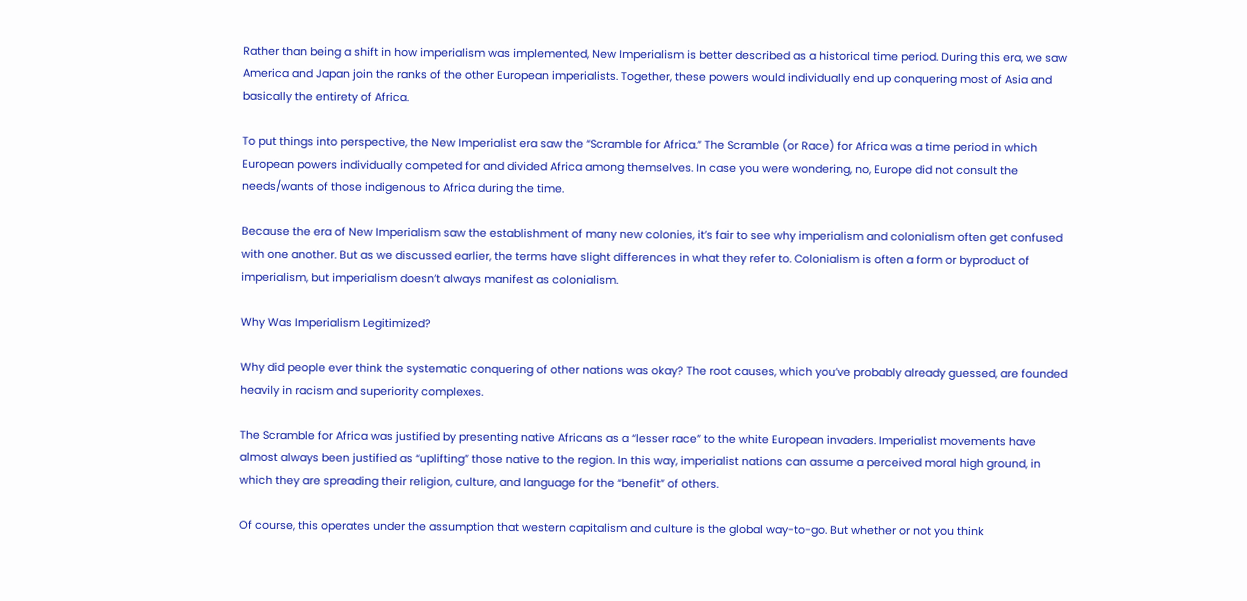Rather than being a shift in how imperialism was implemented, New Imperialism is better described as a historical time period. During this era, we saw America and Japan join the ranks of the other European imperialists. Together, these powers would individually end up conquering most of Asia and basically the entirety of Africa.

To put things into perspective, the New Imperialist era saw the “Scramble for Africa.” The Scramble (or Race) for Africa was a time period in which European powers individually competed for and divided Africa among themselves. In case you were wondering, no, Europe did not consult the needs/wants of those indigenous to Africa during the time.

Because the era of New Imperialism saw the establishment of many new colonies, it’s fair to see why imperialism and colonialism often get confused with one another. But as we discussed earlier, the terms have slight differences in what they refer to. Colonialism is often a form or byproduct of imperialism, but imperialism doesn’t always manifest as colonialism.

Why Was Imperialism Legitimized?

Why did people ever think the systematic conquering of other nations was okay? The root causes, which you’ve probably already guessed, are founded heavily in racism and superiority complexes.

The Scramble for Africa was justified by presenting native Africans as a “lesser race” to the white European invaders. Imperialist movements have almost always been justified as “uplifting” those native to the region. In this way, imperialist nations can assume a perceived moral high ground, in which they are spreading their religion, culture, and language for the “benefit” of others.

Of course, this operates under the assumption that western capitalism and culture is the global way-to-go. But whether or not you think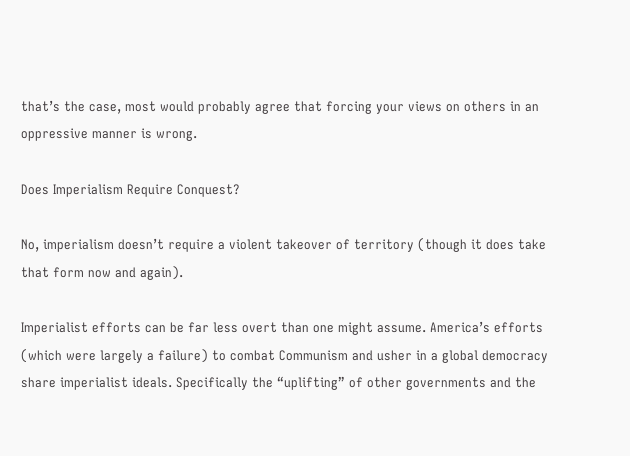that’s the case, most would probably agree that forcing your views on others in an oppressive manner is wrong.

Does Imperialism Require Conquest?

No, imperialism doesn’t require a violent takeover of territory (though it does take that form now and again).

Imperialist efforts can be far less overt than one might assume. America’s efforts (which were largely a failure) to combat Communism and usher in a global democracy share imperialist ideals. Specifically the “uplifting” of other governments and the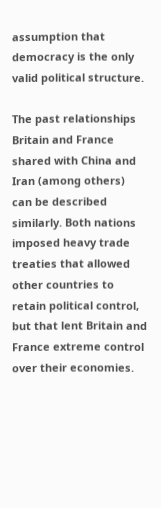assumption that democracy is the only valid political structure.

The past relationships Britain and France shared with China and Iran (among others) can be described similarly. Both nations imposed heavy trade treaties that allowed other countries to retain political control, but that lent Britain and France extreme control over their economies.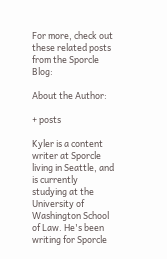For more, check out these related posts from the Sporcle Blog:

About the Author:

+ posts

Kyler is a content writer at Sporcle living in Seattle, and is currently studying at the University of Washington School of Law. He's been writing for Sporcle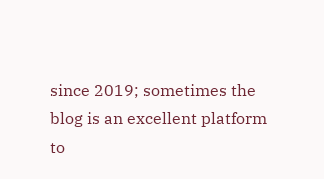since 2019; sometimes the blog is an excellent platform to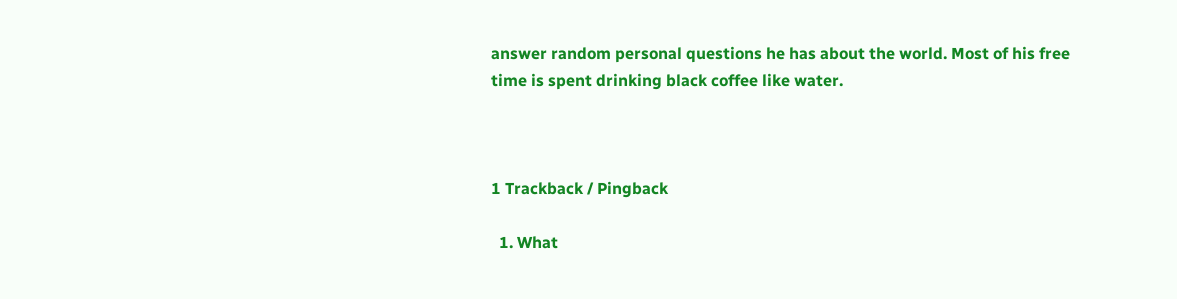answer random personal questions he has about the world. Most of his free time is spent drinking black coffee like water.



1 Trackback / Pingback

  1. What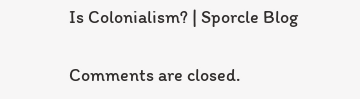Is Colonialism? | Sporcle Blog

Comments are closed.